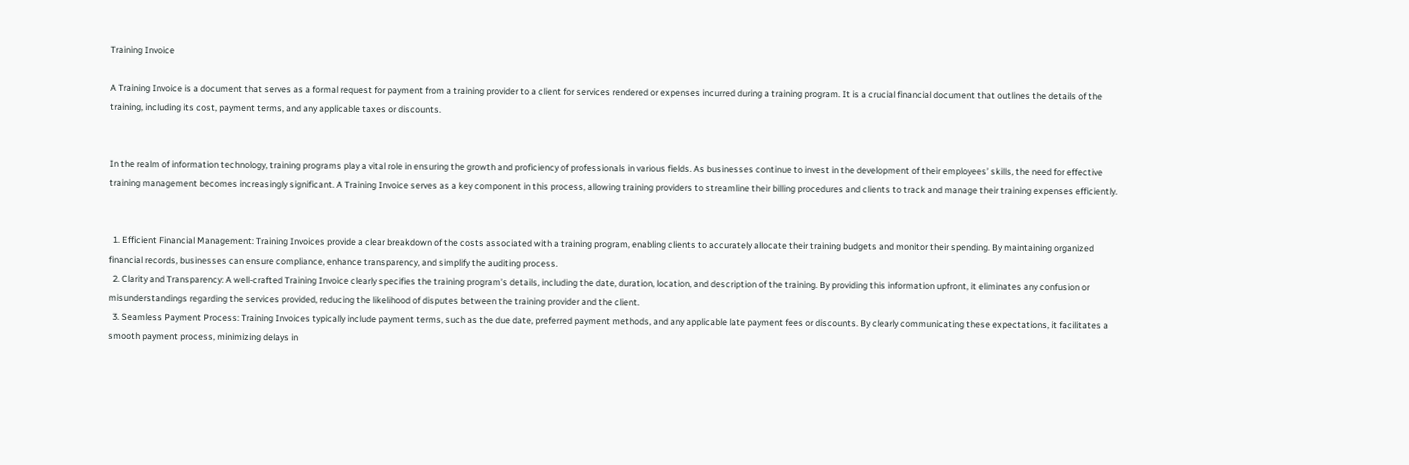Training Invoice

A Training Invoice is a document that serves as a formal request for payment from a training provider to a client for services rendered or expenses incurred during a training program. It is a crucial financial document that outlines the details of the training, including its cost, payment terms, and any applicable taxes or discounts.


In the realm of information technology, training programs play a vital role in ensuring the growth and proficiency of professionals in various fields. As businesses continue to invest in the development of their employees’ skills, the need for effective training management becomes increasingly significant. A Training Invoice serves as a key component in this process, allowing training providers to streamline their billing procedures and clients to track and manage their training expenses efficiently.


  1. Efficient Financial Management: Training Invoices provide a clear breakdown of the costs associated with a training program, enabling clients to accurately allocate their training budgets and monitor their spending. By maintaining organized financial records, businesses can ensure compliance, enhance transparency, and simplify the auditing process.
  2. Clarity and Transparency: A well-crafted Training Invoice clearly specifies the training program’s details, including the date, duration, location, and description of the training. By providing this information upfront, it eliminates any confusion or misunderstandings regarding the services provided, reducing the likelihood of disputes between the training provider and the client.
  3. Seamless Payment Process: Training Invoices typically include payment terms, such as the due date, preferred payment methods, and any applicable late payment fees or discounts. By clearly communicating these expectations, it facilitates a smooth payment process, minimizing delays in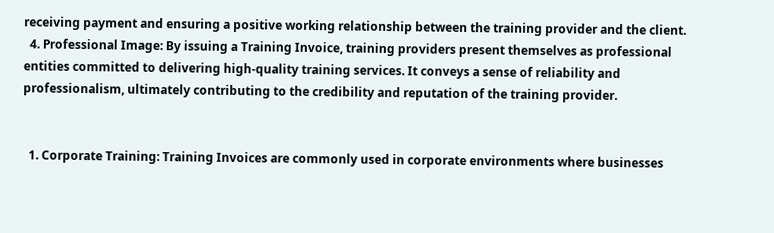receiving payment and ensuring a positive working relationship between the training provider and the client.
  4. Professional Image: By issuing a Training Invoice, training providers present themselves as professional entities committed to delivering high-quality training services. It conveys a sense of reliability and professionalism, ultimately contributing to the credibility and reputation of the training provider.


  1. Corporate Training: Training Invoices are commonly used in corporate environments where businesses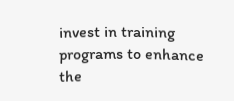invest in training programs to enhance the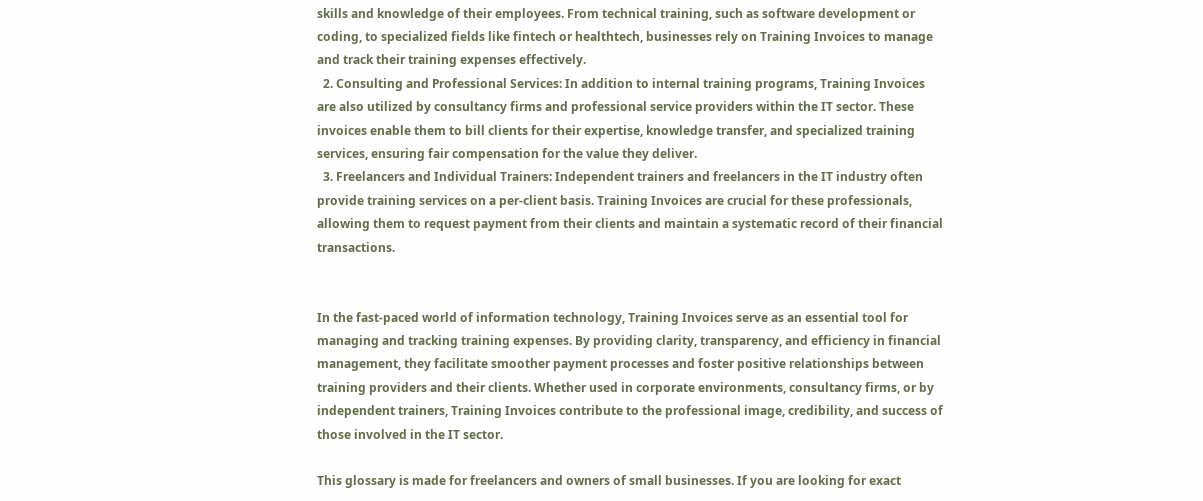skills and knowledge of their employees. From technical training, such as software development or coding, to specialized fields like fintech or healthtech, businesses rely on Training Invoices to manage and track their training expenses effectively.
  2. Consulting and Professional Services: In addition to internal training programs, Training Invoices are also utilized by consultancy firms and professional service providers within the IT sector. These invoices enable them to bill clients for their expertise, knowledge transfer, and specialized training services, ensuring fair compensation for the value they deliver.
  3. Freelancers and Individual Trainers: Independent trainers and freelancers in the IT industry often provide training services on a per-client basis. Training Invoices are crucial for these professionals, allowing them to request payment from their clients and maintain a systematic record of their financial transactions.


In the fast-paced world of information technology, Training Invoices serve as an essential tool for managing and tracking training expenses. By providing clarity, transparency, and efficiency in financial management, they facilitate smoother payment processes and foster positive relationships between training providers and their clients. Whether used in corporate environments, consultancy firms, or by independent trainers, Training Invoices contribute to the professional image, credibility, and success of those involved in the IT sector.

This glossary is made for freelancers and owners of small businesses. If you are looking for exact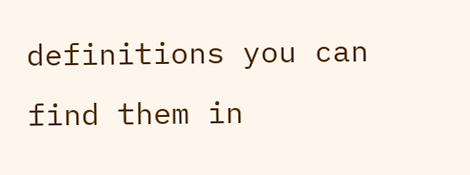definitions you can find them in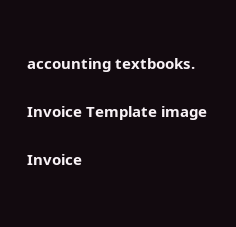accounting textbooks.

Invoice Template image

Invoice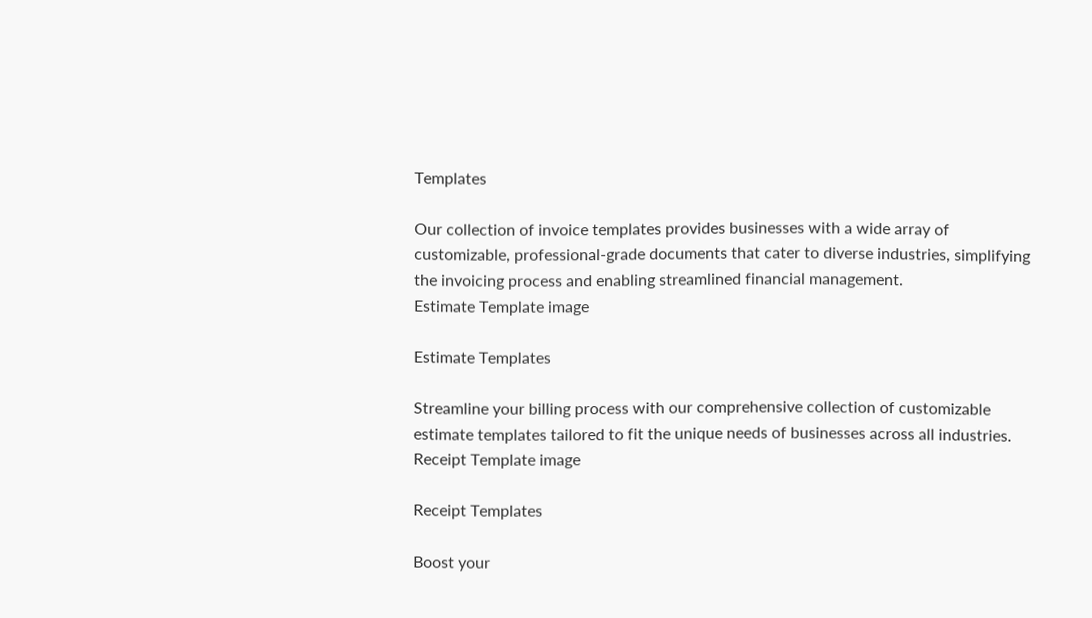Templates

Our collection of invoice templates provides businesses with a wide array of customizable, professional-grade documents that cater to diverse industries, simplifying the invoicing process and enabling streamlined financial management.
Estimate Template image

Estimate Templates

Streamline your billing process with our comprehensive collection of customizable estimate templates tailored to fit the unique needs of businesses across all industries.
Receipt Template image

Receipt Templates

Boost your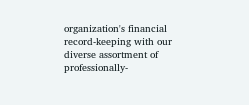organization's financial record-keeping with our diverse assortment of professionally-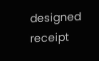designed receipt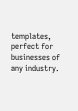templates, perfect for businesses of any industry.